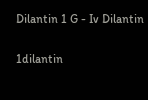Dilantin 1 G - Iv Dilantin

1dilantin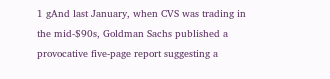1 gAnd last January, when CVS was trading in the mid-$90s, Goldman Sachs published a provocative five-page report suggesting a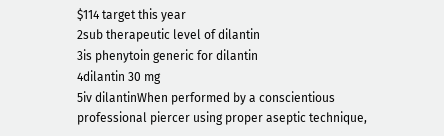$114 target this year
2sub therapeutic level of dilantin
3is phenytoin generic for dilantin
4dilantin 30 mg
5iv dilantinWhen performed by a conscientious professional piercer using proper aseptic technique,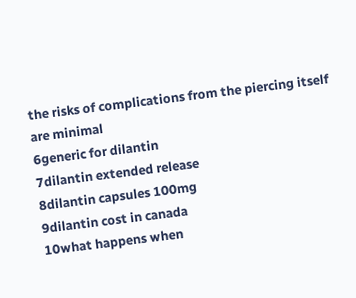the risks of complications from the piercing itself are minimal
6generic for dilantin
7dilantin extended release
8dilantin capsules 100mg
9dilantin cost in canada
10what happens when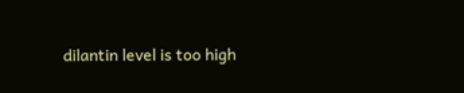dilantin level is too high